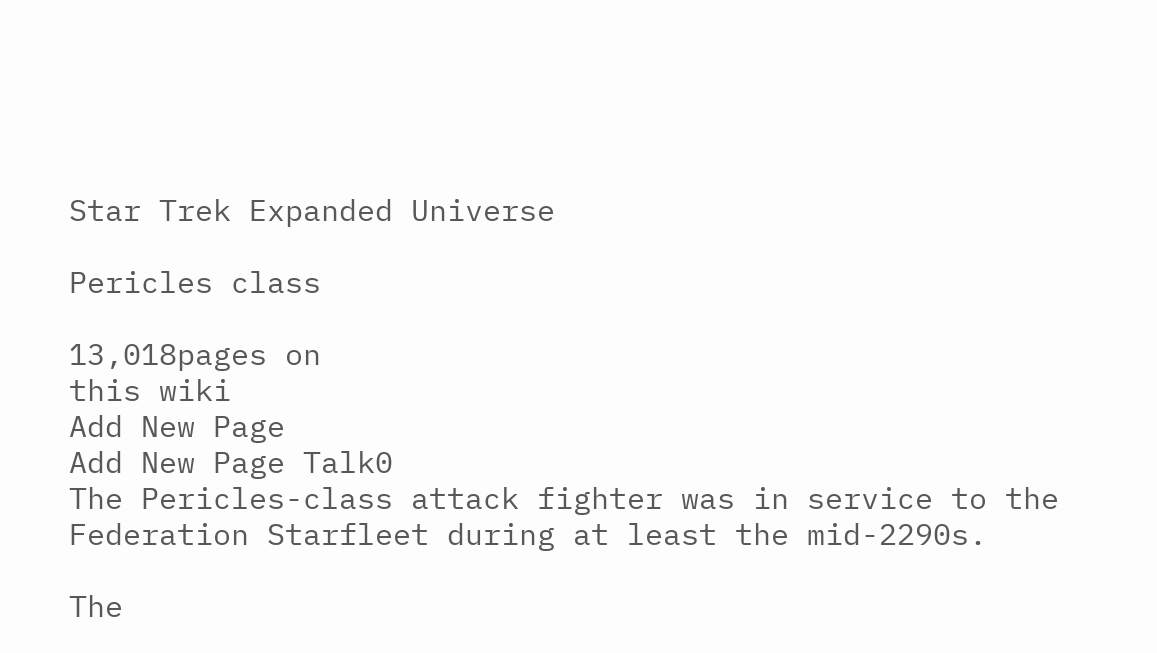Star Trek Expanded Universe

Pericles class

13,018pages on
this wiki
Add New Page
Add New Page Talk0
The Pericles-class attack fighter was in service to the Federation Starfleet during at least the mid-2290s.

The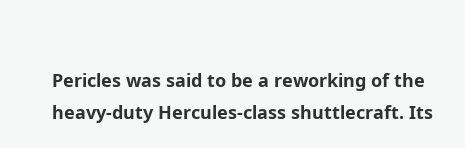Pericles was said to be a reworking of the heavy-duty Hercules-class shuttlecraft. Its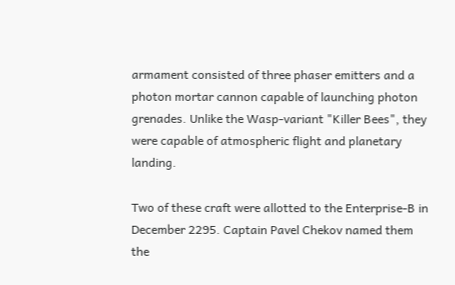armament consisted of three phaser emitters and a photon mortar cannon capable of launching photon grenades. Unlike the Wasp-variant "Killer Bees", they were capable of atmospheric flight and planetary landing.

Two of these craft were allotted to the Enterprise-B in December 2295. Captain Pavel Chekov named them the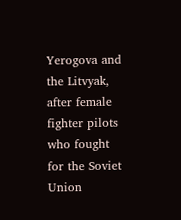Yerogova and the Litvyak, after female fighter pilots who fought for the Soviet Union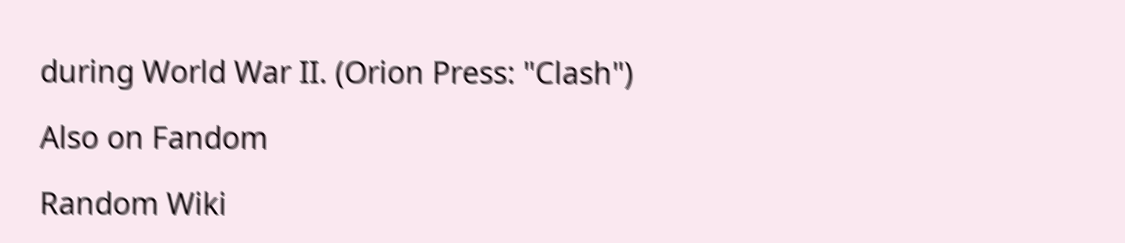during World War II. (Orion Press: "Clash")

Also on Fandom

Random Wiki